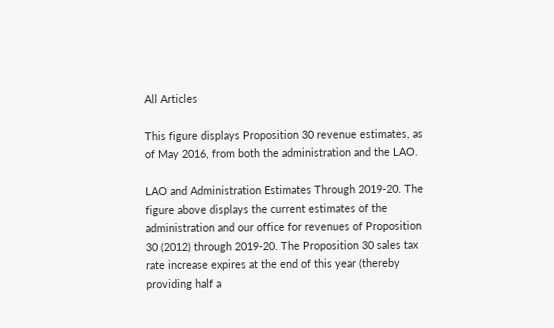All Articles

This figure displays Proposition 30 revenue estimates, as of May 2016, from both the administration and the LAO.

LAO and Administration Estimates Through 2019-20. The figure above displays the current estimates of the administration and our office for revenues of Proposition 30 (2012) through 2019-20. The Proposition 30 sales tax rate increase expires at the end of this year (thereby providing half a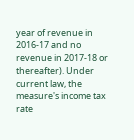year of revenue in 2016-17 and no revenue in 2017-18 or thereafter). Under current law, the measure's income tax rate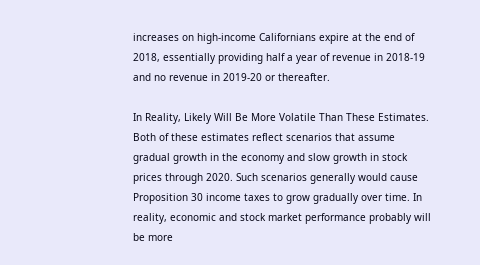increases on high-income Californians expire at the end of 2018, essentially providing half a year of revenue in 2018-19 and no revenue in 2019-20 or thereafter.

In Reality, Likely Will Be More Volatile Than These Estimates.  Both of these estimates reflect scenarios that assume gradual growth in the economy and slow growth in stock prices through 2020. Such scenarios generally would cause Proposition 30 income taxes to grow gradually over time. In reality, economic and stock market performance probably will be more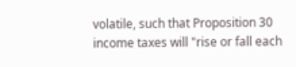volatile, such that Proposition 30 income taxes will "rise or fall each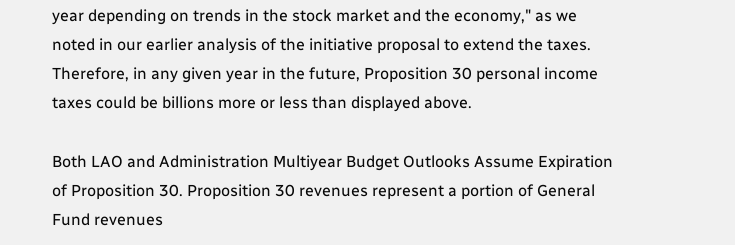year depending on trends in the stock market and the economy," as we noted in our earlier analysis of the initiative proposal to extend the taxes. Therefore, in any given year in the future, Proposition 30 personal income taxes could be billions more or less than displayed above.

Both LAO and Administration Multiyear Budget Outlooks Assume Expiration of Proposition 30. Proposition 30 revenues represent a portion of General Fund revenues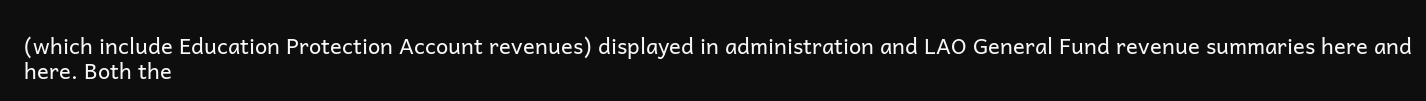(which include Education Protection Account revenues) displayed in administration and LAO General Fund revenue summaries here and here. Both the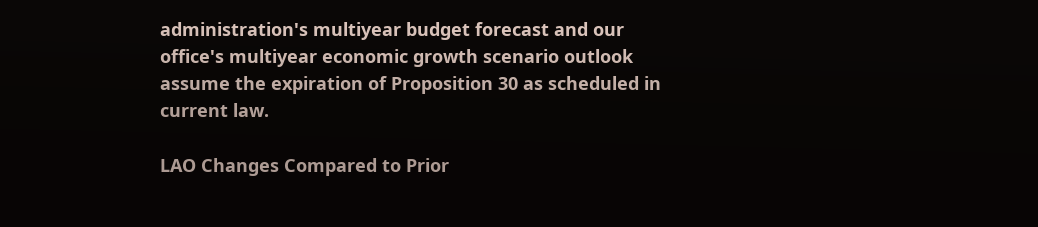administration's multiyear budget forecast and our office's multiyear economic growth scenario outlook assume the expiration of Proposition 30 as scheduled in current law.

LAO Changes Compared to Prior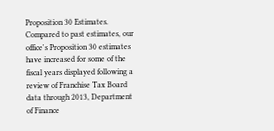Proposition 30 Estimates. Compared to past estimates, our office's Proposition 30 estimates have increased for some of the fiscal years displayed following a review of Franchise Tax Board data through 2013, Department of Finance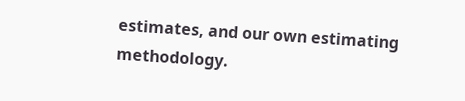estimates, and our own estimating methodology.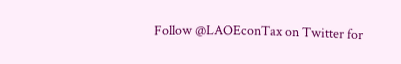Follow @LAOEconTax on Twitter for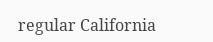regular California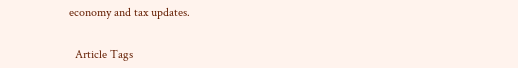economy and tax updates.


  Article Tags